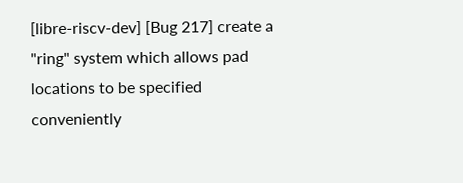[libre-riscv-dev] [Bug 217] create a "ring" system which allows pad locations to be specified conveniently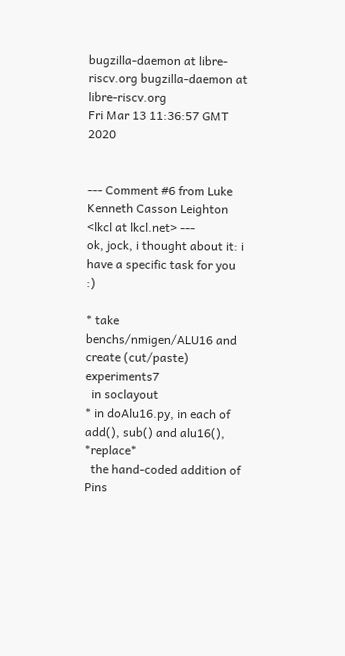bugzilla-daemon at libre-riscv.org bugzilla-daemon at libre-riscv.org
Fri Mar 13 11:36:57 GMT 2020


--- Comment #6 from Luke Kenneth Casson Leighton <lkcl at lkcl.net> ---
ok, jock, i thought about it: i have a specific task for you :)

* take benchs/nmigen/ALU16 and create (cut/paste) experiments7
  in soclayout
* in doAlu16.py, in each of add(), sub() and alu16(), *replace*
  the hand-coded addition of Pins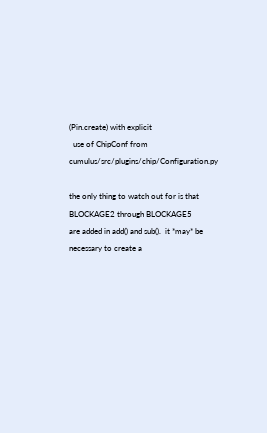(Pin.create) with explicit
  use of ChipConf from cumulus/src/plugins/chip/Configuration.py

the only thing to watch out for is that BLOCKAGE2 through BLOCKAGE5
are added in add() and sub().  it *may* be necessary to create a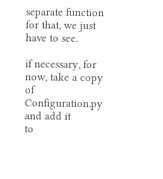separate function for that, we just have to see.

if necessary, for now, take a copy of Configuration.py and add it
to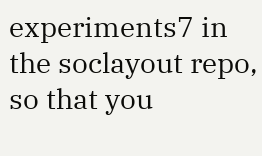experiments7 in the soclayout repo, so that you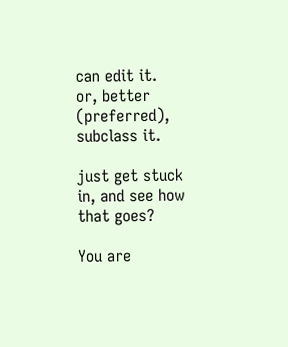can edit it.
or, better (preferred), subclass it.

just get stuck in, and see how that goes?

You are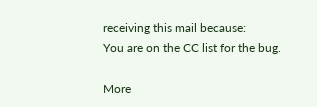receiving this mail because:
You are on the CC list for the bug.

More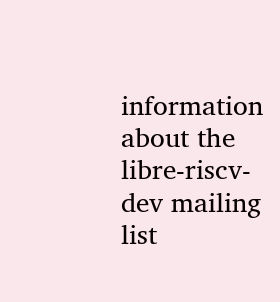information about the libre-riscv-dev mailing list